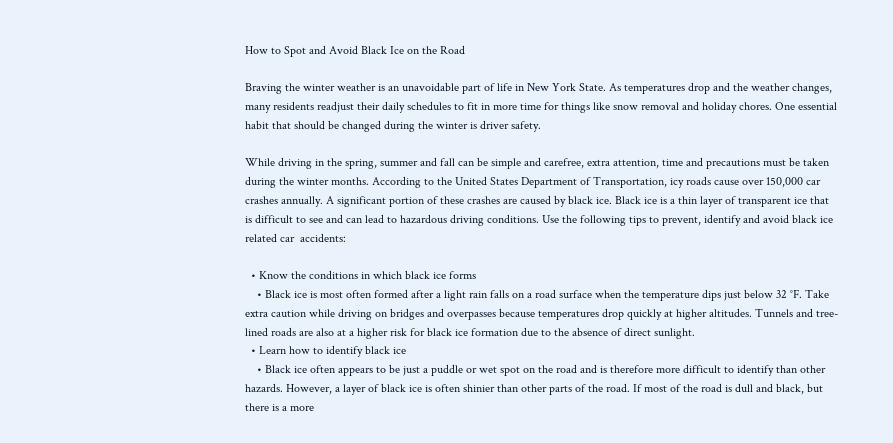How to Spot and Avoid Black Ice on the Road

Braving the winter weather is an unavoidable part of life in New York State. As temperatures drop and the weather changes, many residents readjust their daily schedules to fit in more time for things like snow removal and holiday chores. One essential habit that should be changed during the winter is driver safety.

While driving in the spring, summer and fall can be simple and carefree, extra attention, time and precautions must be taken during the winter months. According to the United States Department of Transportation, icy roads cause over 150,000 car crashes annually. A significant portion of these crashes are caused by black ice. Black ice is a thin layer of transparent ice that is difficult to see and can lead to hazardous driving conditions. Use the following tips to prevent, identify and avoid black ice related car  accidents:

  • Know the conditions in which black ice forms
    • Black ice is most often formed after a light rain falls on a road surface when the temperature dips just below 32 °F. Take extra caution while driving on bridges and overpasses because temperatures drop quickly at higher altitudes. Tunnels and tree-lined roads are also at a higher risk for black ice formation due to the absence of direct sunlight.
  • Learn how to identify black ice
    • Black ice often appears to be just a puddle or wet spot on the road and is therefore more difficult to identify than other hazards. However, a layer of black ice is often shinier than other parts of the road. If most of the road is dull and black, but there is a more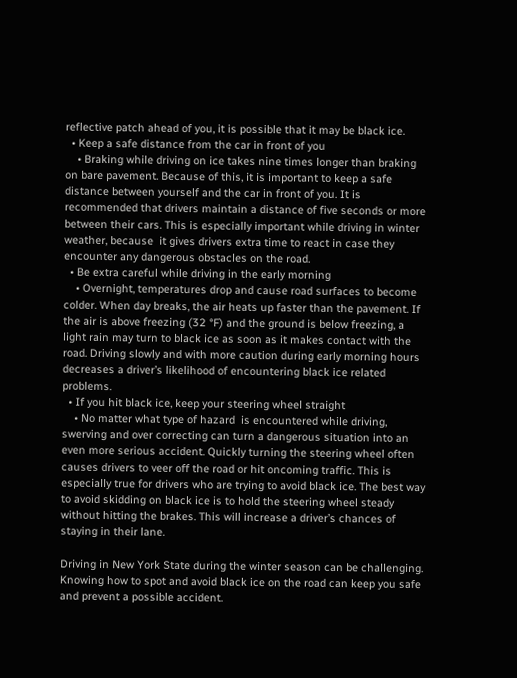reflective patch ahead of you, it is possible that it may be black ice.
  • Keep a safe distance from the car in front of you
    • Braking while driving on ice takes nine times longer than braking on bare pavement. Because of this, it is important to keep a safe distance between yourself and the car in front of you. It is recommended that drivers maintain a distance of five seconds or more between their cars. This is especially important while driving in winter weather, because  it gives drivers extra time to react in case they encounter any dangerous obstacles on the road.
  • Be extra careful while driving in the early morning
    • Overnight, temperatures drop and cause road surfaces to become colder. When day breaks, the air heats up faster than the pavement. If the air is above freezing (32 °F) and the ground is below freezing, a light rain may turn to black ice as soon as it makes contact with the road. Driving slowly and with more caution during early morning hours decreases a driver’s likelihood of encountering black ice related problems.
  • If you hit black ice, keep your steering wheel straight
    • No matter what type of hazard  is encountered while driving, swerving and over correcting can turn a dangerous situation into an even more serious accident. Quickly turning the steering wheel often causes drivers to veer off the road or hit oncoming traffic. This is especially true for drivers who are trying to avoid black ice. The best way to avoid skidding on black ice is to hold the steering wheel steady without hitting the brakes. This will increase a driver’s chances of staying in their lane.

Driving in New York State during the winter season can be challenging. Knowing how to spot and avoid black ice on the road can keep you safe and prevent a possible accident.